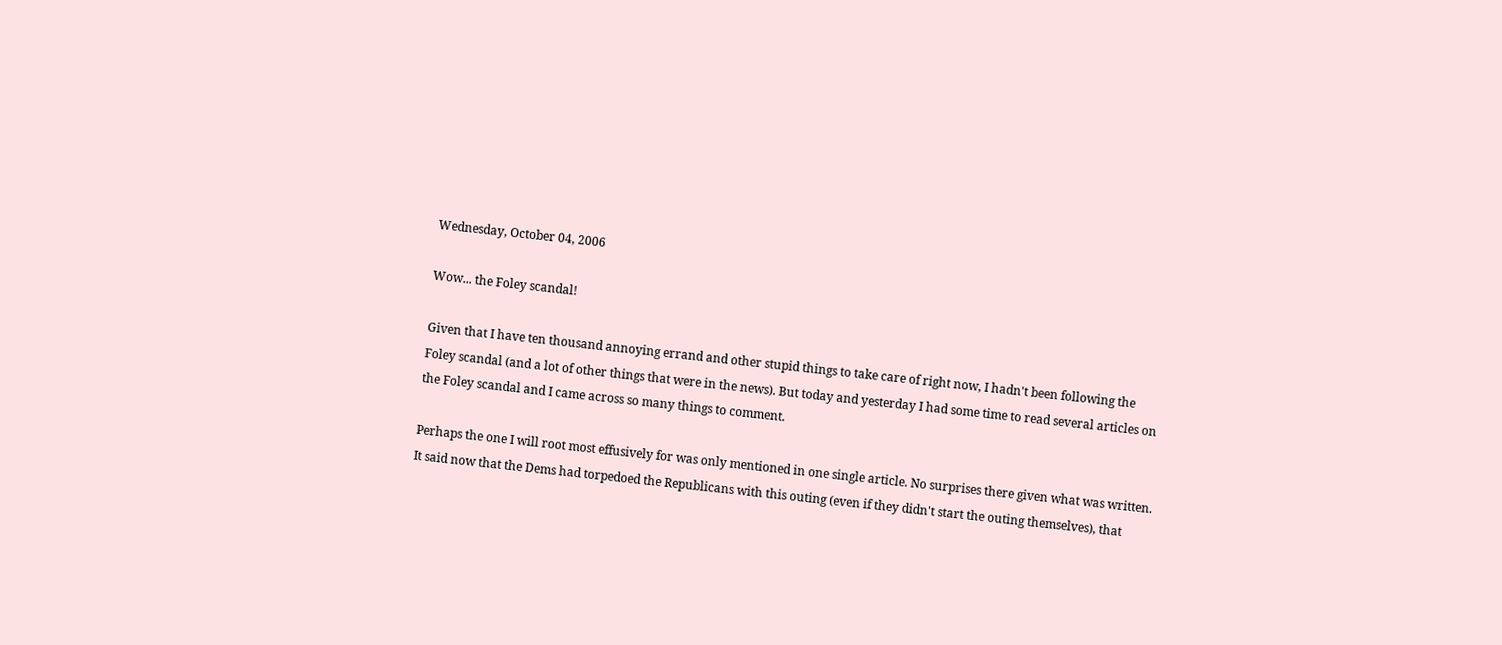Wednesday, October 04, 2006

Wow... the Foley scandal!

Given that I have ten thousand annoying errand and other stupid things to take care of right now, I hadn't been following the Foley scandal (and a lot of other things that were in the news). But today and yesterday I had some time to read several articles on the Foley scandal and I came across so many things to comment.

Perhaps the one I will root most effusively for was only mentioned in one single article. No surprises there given what was written. It said now that the Dems had torpedoed the Republicans with this outing (even if they didn't start the outing themselves), that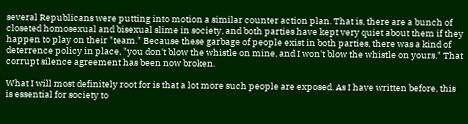several Republicans were putting into motion a similar counter action plan. That is, there are a bunch of closeted homosexual and bisexual slime in society, and both parties have kept very quiet about them if they happen to play on their "team." Because these garbage of people exist in both parties, there was a kind of deterrence policy in place, "you don't blow the whistle on mine, and I won't blow the whistle on yours." That corrupt silence agreement has been now broken.

What I will most definitely root for is that a lot more such people are exposed. As I have written before, this is essential for society to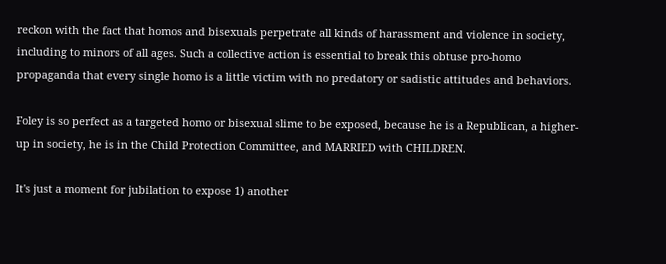reckon with the fact that homos and bisexuals perpetrate all kinds of harassment and violence in society, including to minors of all ages. Such a collective action is essential to break this obtuse pro-homo propaganda that every single homo is a little victim with no predatory or sadistic attitudes and behaviors.

Foley is so perfect as a targeted homo or bisexual slime to be exposed, because he is a Republican, a higher-up in society, he is in the Child Protection Committee, and MARRIED with CHILDREN.

It's just a moment for jubilation to expose 1) another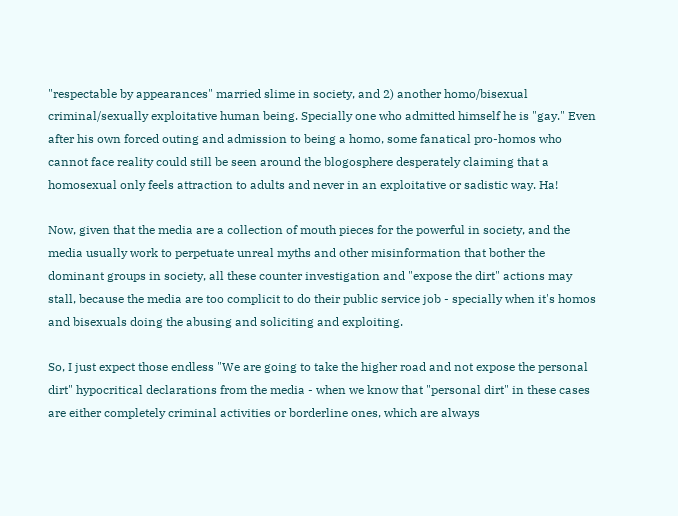"respectable by appearances" married slime in society, and 2) another homo/bisexual criminal/sexually exploitative human being. Specially one who admitted himself he is "gay." Even after his own forced outing and admission to being a homo, some fanatical pro-homos who cannot face reality could still be seen around the blogosphere desperately claiming that a homosexual only feels attraction to adults and never in an exploitative or sadistic way. Ha!

Now, given that the media are a collection of mouth pieces for the powerful in society, and the media usually work to perpetuate unreal myths and other misinformation that bother the dominant groups in society, all these counter investigation and "expose the dirt" actions may stall, because the media are too complicit to do their public service job - specially when it's homos and bisexuals doing the abusing and soliciting and exploiting.

So, I just expect those endless "We are going to take the higher road and not expose the personal dirt" hypocritical declarations from the media - when we know that "personal dirt" in these cases are either completely criminal activities or borderline ones, which are always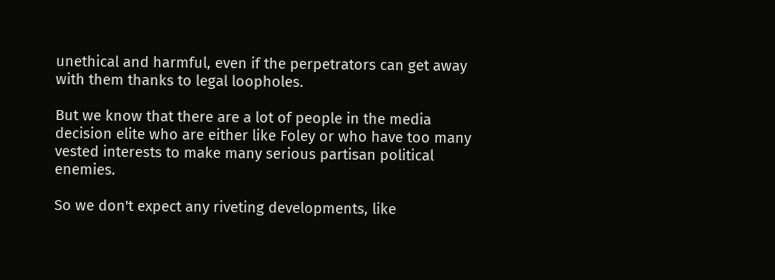unethical and harmful, even if the perpetrators can get away with them thanks to legal loopholes.

But we know that there are a lot of people in the media decision elite who are either like Foley or who have too many vested interests to make many serious partisan political enemies.

So we don't expect any riveting developments, like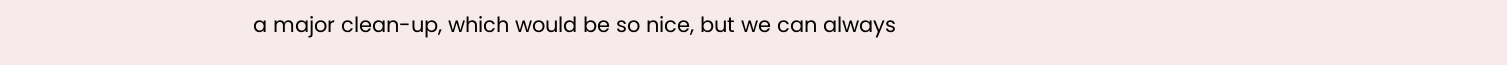a major clean-up, which would be so nice, but we can always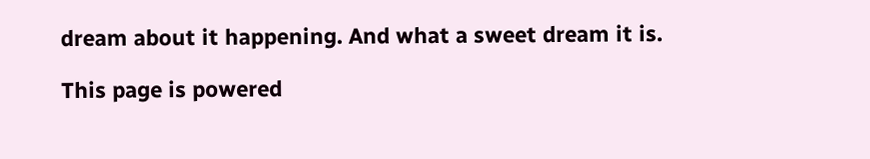dream about it happening. And what a sweet dream it is.

This page is powered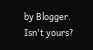by Blogger. Isn't yours?